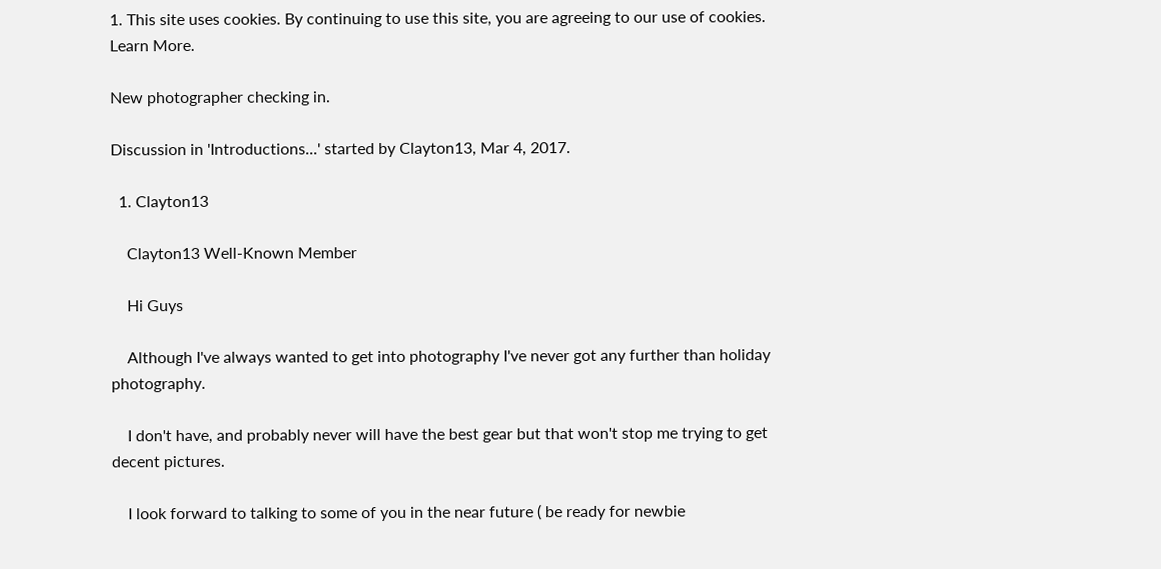1. This site uses cookies. By continuing to use this site, you are agreeing to our use of cookies. Learn More.

New photographer checking in.

Discussion in 'Introductions...' started by Clayton13, Mar 4, 2017.

  1. Clayton13

    Clayton13 Well-Known Member

    Hi Guys

    Although I've always wanted to get into photography I've never got any further than holiday photography.

    I don't have, and probably never will have the best gear but that won't stop me trying to get decent pictures.

    I look forward to talking to some of you in the near future ( be ready for newbie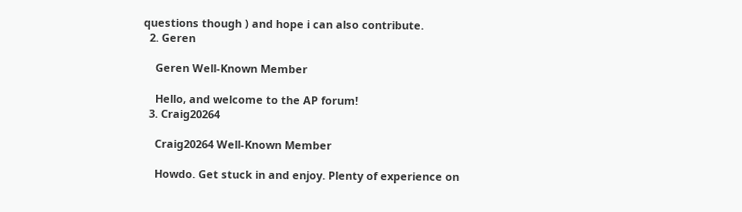questions though ) and hope i can also contribute.
  2. Geren

    Geren Well-Known Member

    Hello, and welcome to the AP forum!
  3. Craig20264

    Craig20264 Well-Known Member

    Howdo. Get stuck in and enjoy. Plenty of experience on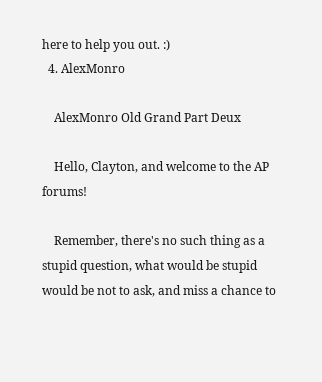here to help you out. :)
  4. AlexMonro

    AlexMonro Old Grand Part Deux

    Hello, Clayton, and welcome to the AP forums!

    Remember, there's no such thing as a stupid question, what would be stupid would be not to ask, and miss a chance to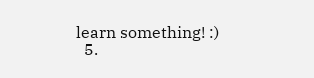learn something! :)
  5.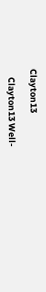Clayton13

    Clayton13 Well-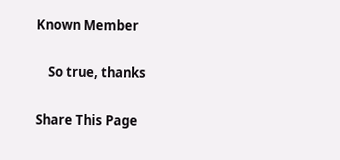Known Member

    So true, thanks

Share This Page